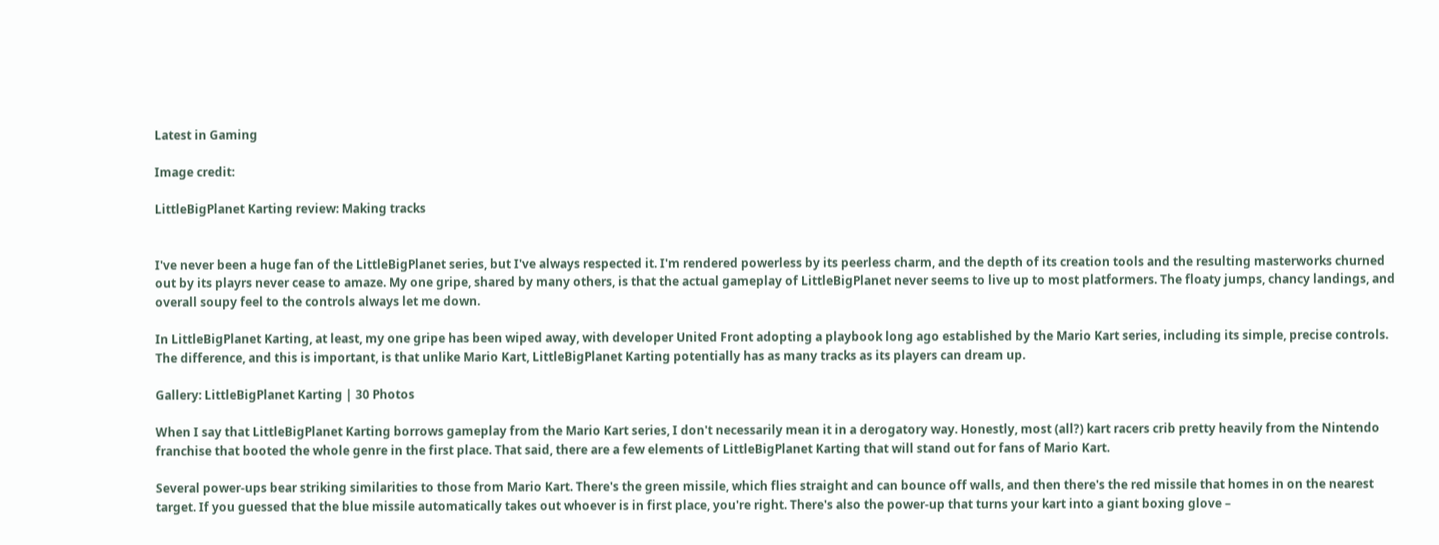Latest in Gaming

Image credit:

LittleBigPlanet Karting review: Making tracks


I've never been a huge fan of the LittleBigPlanet series, but I've always respected it. I'm rendered powerless by its peerless charm, and the depth of its creation tools and the resulting masterworks churned out by its playrs never cease to amaze. My one gripe, shared by many others, is that the actual gameplay of LittleBigPlanet never seems to live up to most platformers. The floaty jumps, chancy landings, and overall soupy feel to the controls always let me down.

In LittleBigPlanet Karting, at least, my one gripe has been wiped away, with developer United Front adopting a playbook long ago established by the Mario Kart series, including its simple, precise controls. The difference, and this is important, is that unlike Mario Kart, LittleBigPlanet Karting potentially has as many tracks as its players can dream up.

Gallery: LittleBigPlanet Karting | 30 Photos

When I say that LittleBigPlanet Karting borrows gameplay from the Mario Kart series, I don't necessarily mean it in a derogatory way. Honestly, most (all?) kart racers crib pretty heavily from the Nintendo franchise that booted the whole genre in the first place. That said, there are a few elements of LittleBigPlanet Karting that will stand out for fans of Mario Kart.

Several power-ups bear striking similarities to those from Mario Kart. There's the green missile, which flies straight and can bounce off walls, and then there's the red missile that homes in on the nearest target. If you guessed that the blue missile automatically takes out whoever is in first place, you're right. There's also the power-up that turns your kart into a giant boxing glove –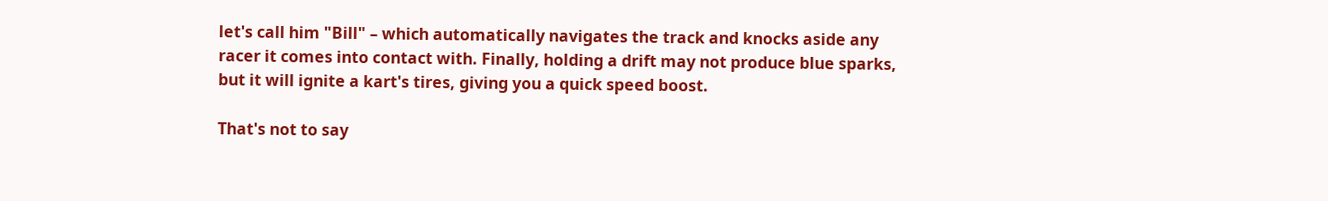let's call him "Bill" – which automatically navigates the track and knocks aside any racer it comes into contact with. Finally, holding a drift may not produce blue sparks, but it will ignite a kart's tires, giving you a quick speed boost.

That's not to say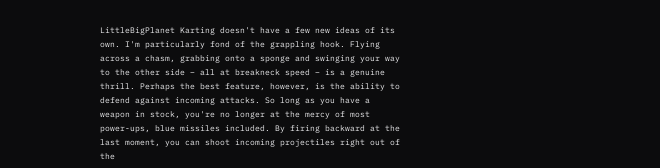LittleBigPlanet Karting doesn't have a few new ideas of its own. I'm particularly fond of the grappling hook. Flying across a chasm, grabbing onto a sponge and swinging your way to the other side – all at breakneck speed – is a genuine thrill. Perhaps the best feature, however, is the ability to defend against incoming attacks. So long as you have a weapon in stock, you're no longer at the mercy of most power-ups, blue missiles included. By firing backward at the last moment, you can shoot incoming projectiles right out of the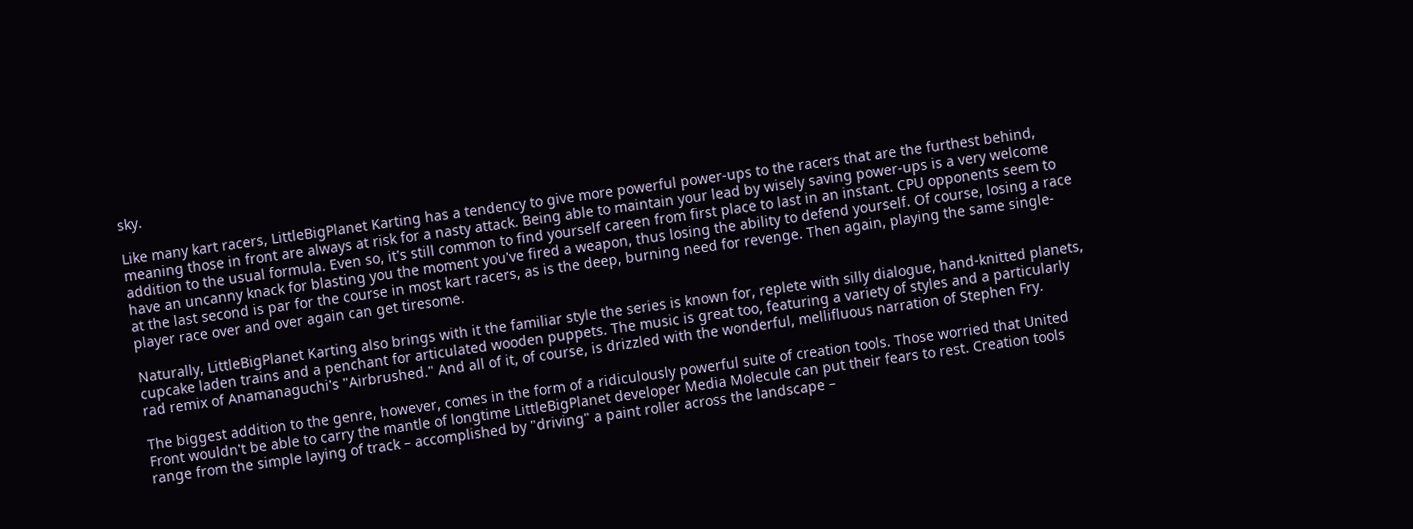sky.

Like many kart racers, LittleBigPlanet Karting has a tendency to give more powerful power-ups to the racers that are the furthest behind, meaning those in front are always at risk for a nasty attack. Being able to maintain your lead by wisely saving power-ups is a very welcome addition to the usual formula. Even so, it's still common to find yourself careen from first place to last in an instant. CPU opponents seem to have an uncanny knack for blasting you the moment you've fired a weapon, thus losing the ability to defend yourself. Of course, losing a race at the last second is par for the course in most kart racers, as is the deep, burning need for revenge. Then again, playing the same single-player race over and over again can get tiresome.

Naturally, LittleBigPlanet Karting also brings with it the familiar style the series is known for, replete with silly dialogue, hand-knitted planets, cupcake laden trains and a penchant for articulated wooden puppets. The music is great too, featuring a variety of styles and a particularly rad remix of Anamanaguchi's "Airbrushed." And all of it, of course, is drizzled with the wonderful, mellifluous narration of Stephen Fry.

The biggest addition to the genre, however, comes in the form of a ridiculously powerful suite of creation tools. Those worried that United Front wouldn't be able to carry the mantle of longtime LittleBigPlanet developer Media Molecule can put their fears to rest. Creation tools range from the simple laying of track – accomplished by "driving" a paint roller across the landscape –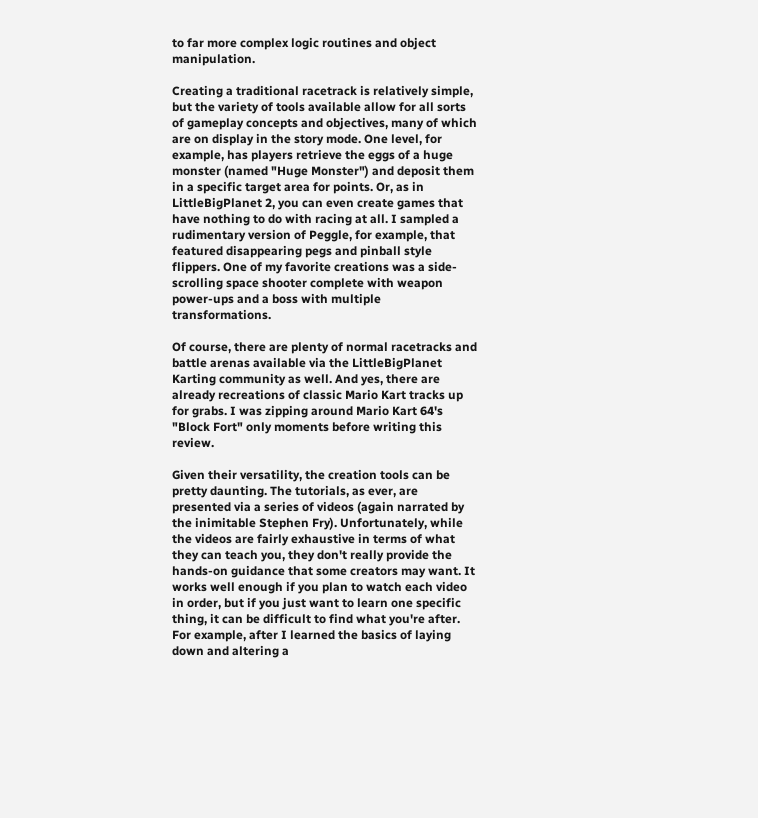to far more complex logic routines and object manipulation.

Creating a traditional racetrack is relatively simple, but the variety of tools available allow for all sorts of gameplay concepts and objectives, many of which are on display in the story mode. One level, for example, has players retrieve the eggs of a huge monster (named "Huge Monster") and deposit them in a specific target area for points. Or, as in LittleBigPlanet 2, you can even create games that have nothing to do with racing at all. I sampled a rudimentary version of Peggle, for example, that featured disappearing pegs and pinball style flippers. One of my favorite creations was a side-scrolling space shooter complete with weapon power-ups and a boss with multiple transformations.

Of course, there are plenty of normal racetracks and battle arenas available via the LittleBigPlanet Karting community as well. And yes, there are already recreations of classic Mario Kart tracks up for grabs. I was zipping around Mario Kart 64's "Block Fort" only moments before writing this review.

Given their versatility, the creation tools can be pretty daunting. The tutorials, as ever, are presented via a series of videos (again narrated by the inimitable Stephen Fry). Unfortunately, while the videos are fairly exhaustive in terms of what they can teach you, they don't really provide the hands-on guidance that some creators may want. It works well enough if you plan to watch each video in order, but if you just want to learn one specific thing, it can be difficult to find what you're after. For example, after I learned the basics of laying down and altering a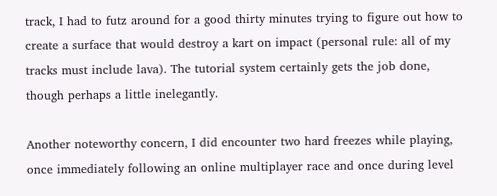track, I had to futz around for a good thirty minutes trying to figure out how to create a surface that would destroy a kart on impact (personal rule: all of my tracks must include lava). The tutorial system certainly gets the job done, though perhaps a little inelegantly.

Another noteworthy concern, I did encounter two hard freezes while playing, once immediately following an online multiplayer race and once during level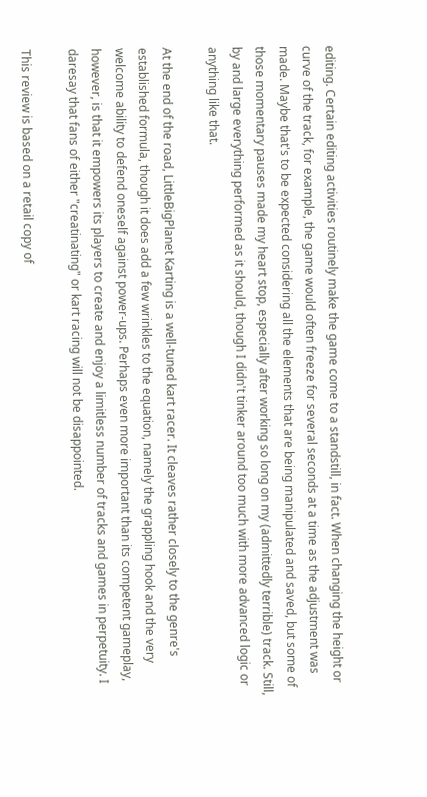editing. Certain editing activities routinely make the game come to a standstill, in fact. When changing the height or curve of the track, for example, the game would often freeze for several seconds at a time as the adjustment was made. Maybe that's to be expected considering all the elements that are being manipulated and saved, but some of those momentary pauses made my heart stop, especially after working so long on my (admittedly terrible) track. Still, by and large everything performed as it should, though I didn't tinker around too much with more advanced logic or anything like that.

At the end of the road, LittleBigPlanet Karting is a well-tuned kart racer. It cleaves rather closely to the genre's established formula, though it does add a few wrinkles to the equation, namely the grappling hook and the very welcome ability to defend oneself against power-ups. Perhaps even more important than its competent gameplay, however, is that it empowers its players to create and enjoy a limitless number of tracks and games in perpetuity. I daresay that fans of either "creatinating" or kart racing will not be disappointed.

This review is based on a retail copy of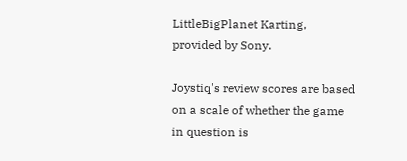LittleBigPlanet Karting, provided by Sony.

Joystiq's review scores are based on a scale of whether the game in question is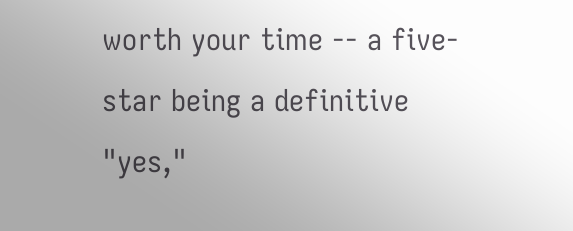worth your time -- a five-star being a definitive "yes,"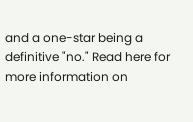and a one-star being a definitive "no." Read here for more information on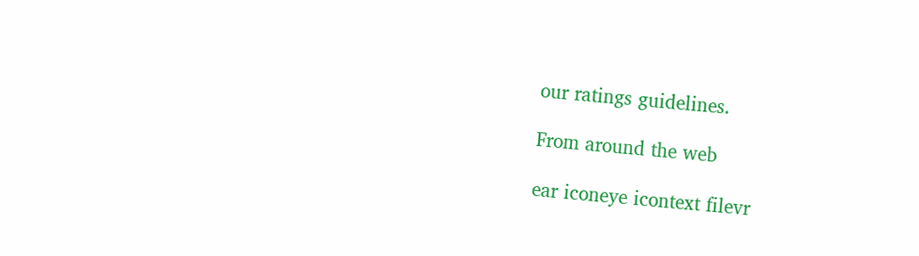our ratings guidelines.

From around the web

ear iconeye icontext filevr